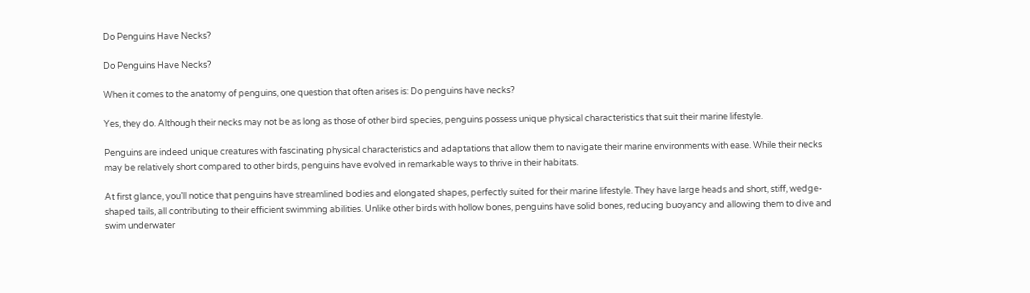Do Penguins Have Necks?

Do Penguins Have Necks?

When it comes to the anatomy of penguins, one question that often arises is: Do penguins have necks?

Yes, they do. Although their necks may not be as long as those of other bird species, penguins possess unique physical characteristics that suit their marine lifestyle.

Penguins are indeed unique creatures with fascinating physical characteristics and adaptations that allow them to navigate their marine environments with ease. While their necks may be relatively short compared to other birds, penguins have evolved in remarkable ways to thrive in their habitats.

At first glance, you’ll notice that penguins have streamlined bodies and elongated shapes, perfectly suited for their marine lifestyle. They have large heads and short, stiff, wedge-shaped tails, all contributing to their efficient swimming abilities. Unlike other birds with hollow bones, penguins have solid bones, reducing buoyancy and allowing them to dive and swim underwater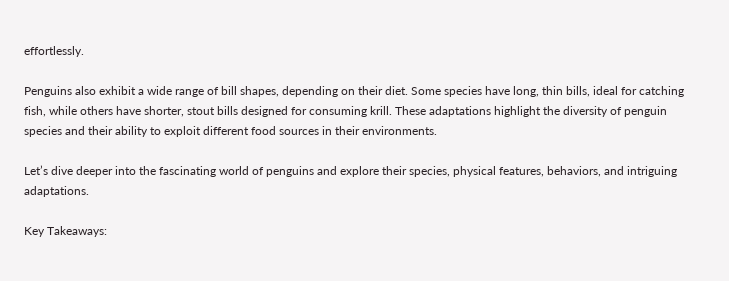effortlessly.

Penguins also exhibit a wide range of bill shapes, depending on their diet. Some species have long, thin bills, ideal for catching fish, while others have shorter, stout bills designed for consuming krill. These adaptations highlight the diversity of penguin species and their ability to exploit different food sources in their environments.

Let’s dive deeper into the fascinating world of penguins and explore their species, physical features, behaviors, and intriguing adaptations.

Key Takeaways: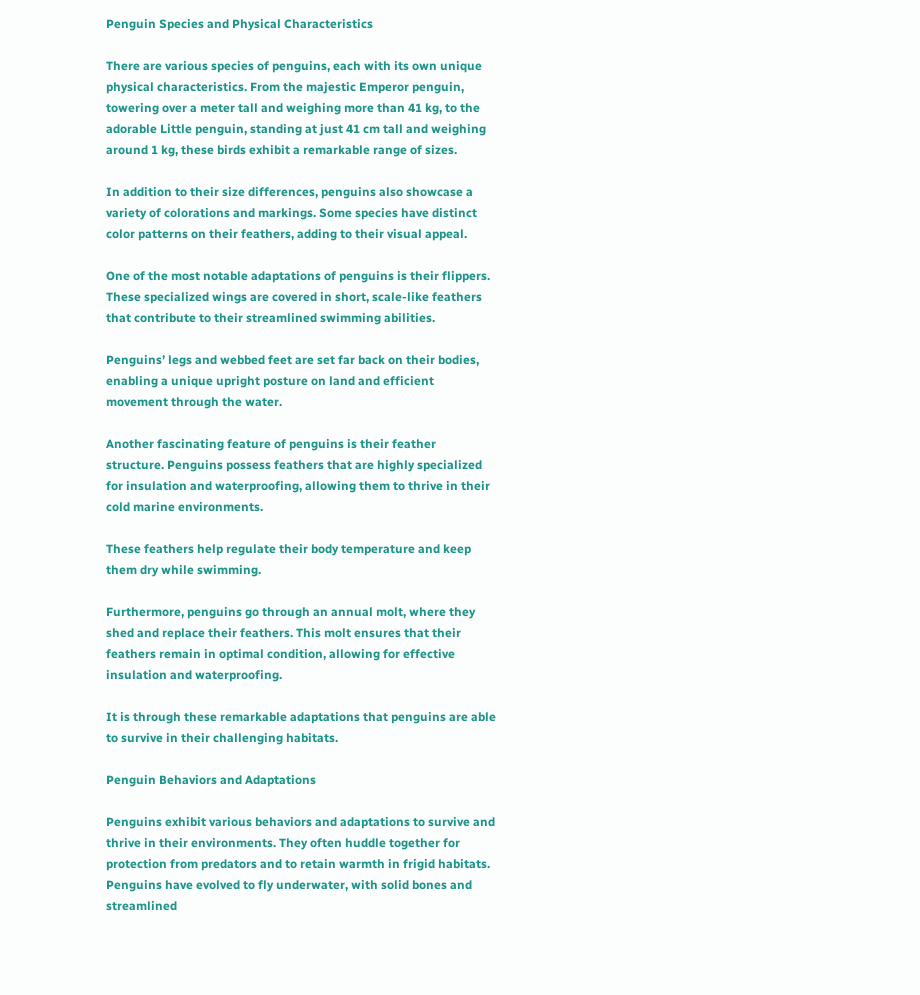Penguin Species and Physical Characteristics

There are various species of penguins, each with its own unique physical characteristics. From the majestic Emperor penguin, towering over a meter tall and weighing more than 41 kg, to the adorable Little penguin, standing at just 41 cm tall and weighing around 1 kg, these birds exhibit a remarkable range of sizes.

In addition to their size differences, penguins also showcase a variety of colorations and markings. Some species have distinct color patterns on their feathers, adding to their visual appeal.

One of the most notable adaptations of penguins is their flippers. These specialized wings are covered in short, scale-like feathers that contribute to their streamlined swimming abilities.

Penguins’ legs and webbed feet are set far back on their bodies, enabling a unique upright posture on land and efficient movement through the water.

Another fascinating feature of penguins is their feather structure. Penguins possess feathers that are highly specialized for insulation and waterproofing, allowing them to thrive in their cold marine environments.

These feathers help regulate their body temperature and keep them dry while swimming.

Furthermore, penguins go through an annual molt, where they shed and replace their feathers. This molt ensures that their feathers remain in optimal condition, allowing for effective insulation and waterproofing.

It is through these remarkable adaptations that penguins are able to survive in their challenging habitats.

Penguin Behaviors and Adaptations

Penguins exhibit various behaviors and adaptations to survive and thrive in their environments. They often huddle together for protection from predators and to retain warmth in frigid habitats. Penguins have evolved to fly underwater, with solid bones and streamlined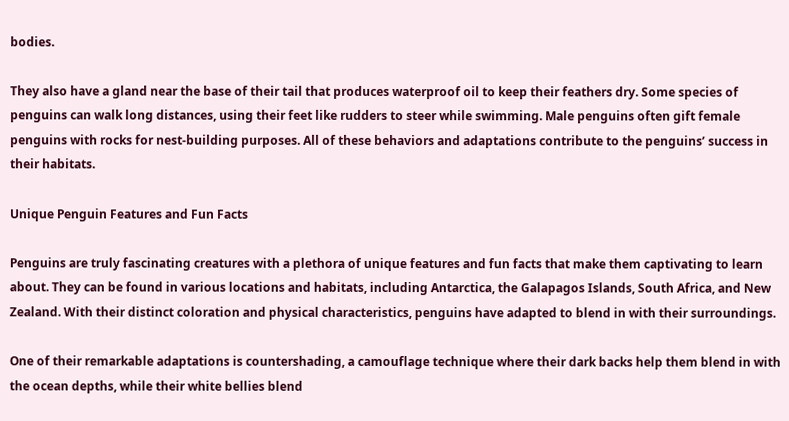bodies.

They also have a gland near the base of their tail that produces waterproof oil to keep their feathers dry. Some species of penguins can walk long distances, using their feet like rudders to steer while swimming. Male penguins often gift female penguins with rocks for nest-building purposes. All of these behaviors and adaptations contribute to the penguins’ success in their habitats.

Unique Penguin Features and Fun Facts

Penguins are truly fascinating creatures with a plethora of unique features and fun facts that make them captivating to learn about. They can be found in various locations and habitats, including Antarctica, the Galapagos Islands, South Africa, and New Zealand. With their distinct coloration and physical characteristics, penguins have adapted to blend in with their surroundings.

One of their remarkable adaptations is countershading, a camouflage technique where their dark backs help them blend in with the ocean depths, while their white bellies blend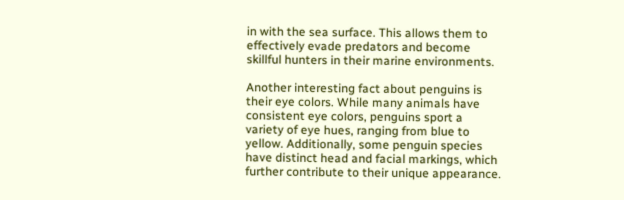in with the sea surface. This allows them to effectively evade predators and become skillful hunters in their marine environments.

Another interesting fact about penguins is their eye colors. While many animals have consistent eye colors, penguins sport a variety of eye hues, ranging from blue to yellow. Additionally, some penguin species have distinct head and facial markings, which further contribute to their unique appearance.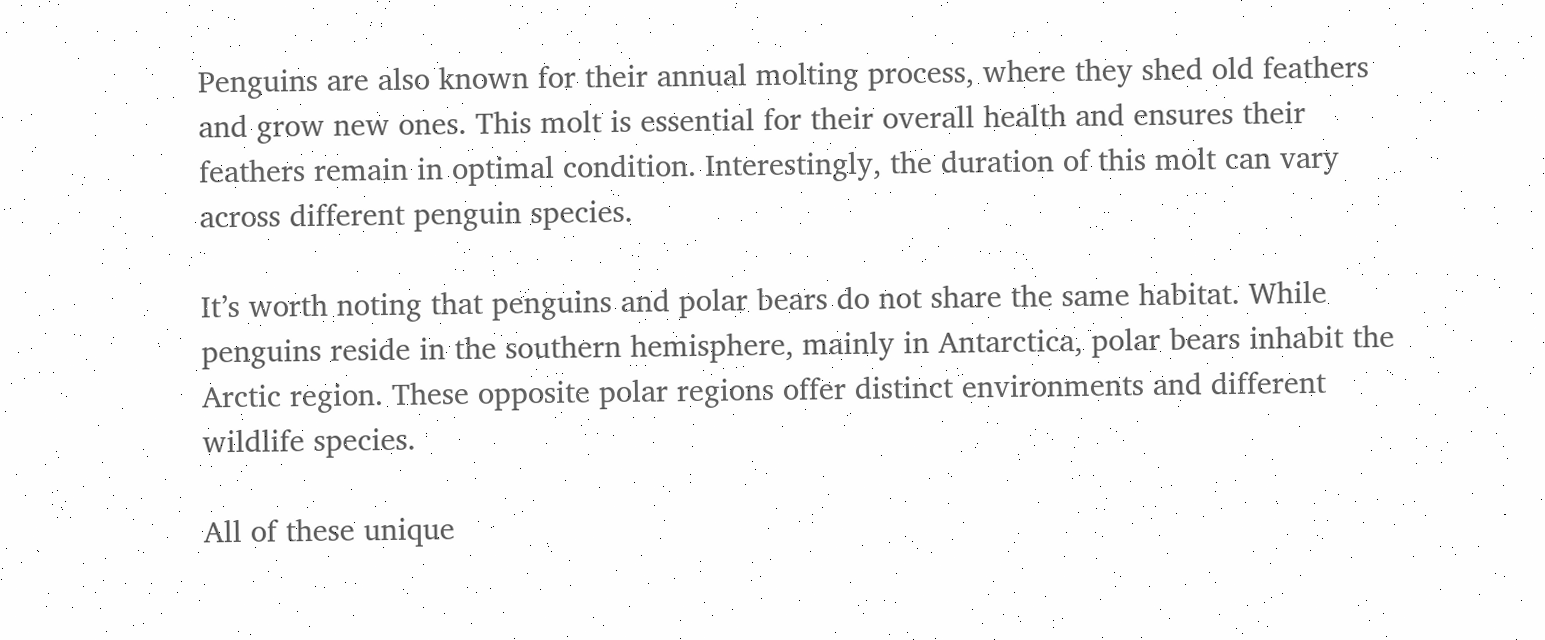Penguins are also known for their annual molting process, where they shed old feathers and grow new ones. This molt is essential for their overall health and ensures their feathers remain in optimal condition. Interestingly, the duration of this molt can vary across different penguin species.

It’s worth noting that penguins and polar bears do not share the same habitat. While penguins reside in the southern hemisphere, mainly in Antarctica, polar bears inhabit the Arctic region. These opposite polar regions offer distinct environments and different wildlife species.

All of these unique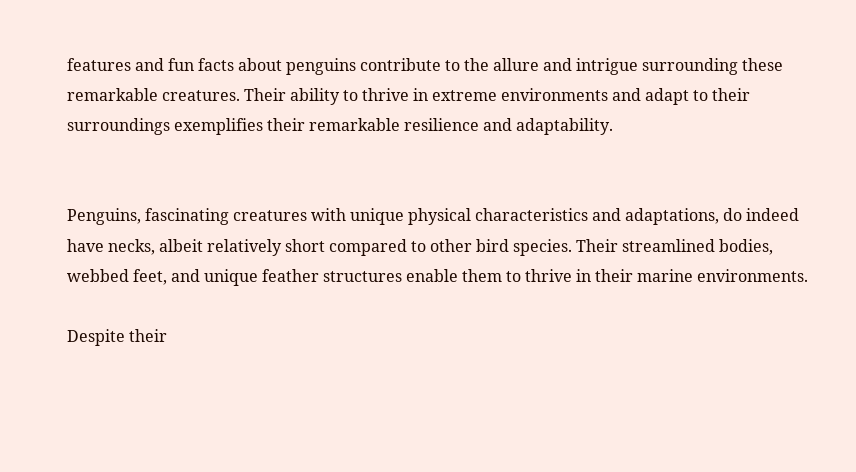features and fun facts about penguins contribute to the allure and intrigue surrounding these remarkable creatures. Their ability to thrive in extreme environments and adapt to their surroundings exemplifies their remarkable resilience and adaptability.


Penguins, fascinating creatures with unique physical characteristics and adaptations, do indeed have necks, albeit relatively short compared to other bird species. Their streamlined bodies, webbed feet, and unique feather structures enable them to thrive in their marine environments.

Despite their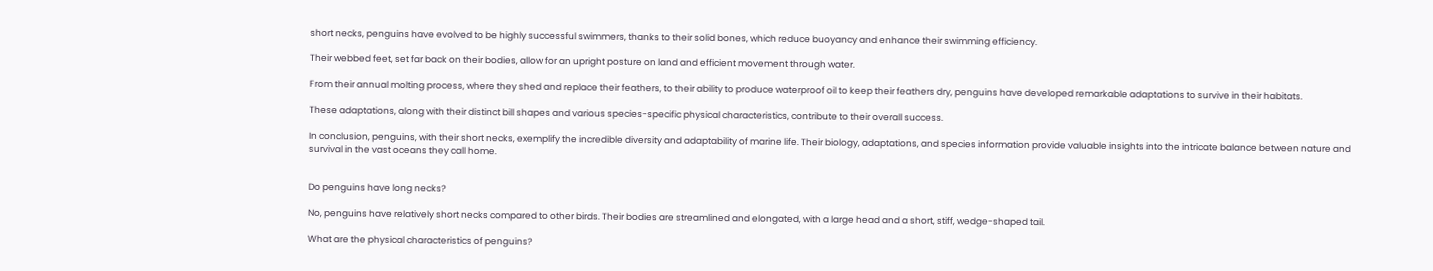short necks, penguins have evolved to be highly successful swimmers, thanks to their solid bones, which reduce buoyancy and enhance their swimming efficiency.

Their webbed feet, set far back on their bodies, allow for an upright posture on land and efficient movement through water.

From their annual molting process, where they shed and replace their feathers, to their ability to produce waterproof oil to keep their feathers dry, penguins have developed remarkable adaptations to survive in their habitats.

These adaptations, along with their distinct bill shapes and various species-specific physical characteristics, contribute to their overall success.

In conclusion, penguins, with their short necks, exemplify the incredible diversity and adaptability of marine life. Their biology, adaptations, and species information provide valuable insights into the intricate balance between nature and survival in the vast oceans they call home.


Do penguins have long necks?

No, penguins have relatively short necks compared to other birds. Their bodies are streamlined and elongated, with a large head and a short, stiff, wedge-shaped tail.

What are the physical characteristics of penguins?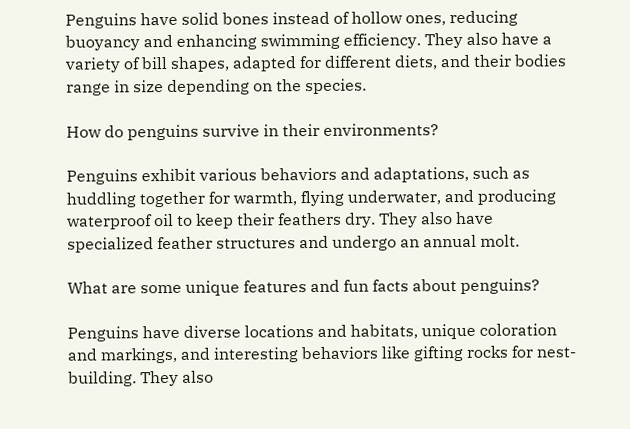Penguins have solid bones instead of hollow ones, reducing buoyancy and enhancing swimming efficiency. They also have a variety of bill shapes, adapted for different diets, and their bodies range in size depending on the species.

How do penguins survive in their environments?

Penguins exhibit various behaviors and adaptations, such as huddling together for warmth, flying underwater, and producing waterproof oil to keep their feathers dry. They also have specialized feather structures and undergo an annual molt.

What are some unique features and fun facts about penguins?

Penguins have diverse locations and habitats, unique coloration and markings, and interesting behaviors like gifting rocks for nest-building. They also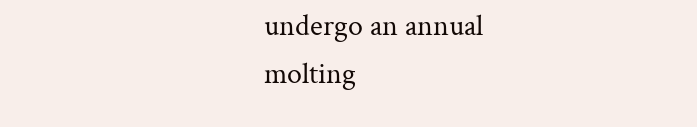undergo an annual molting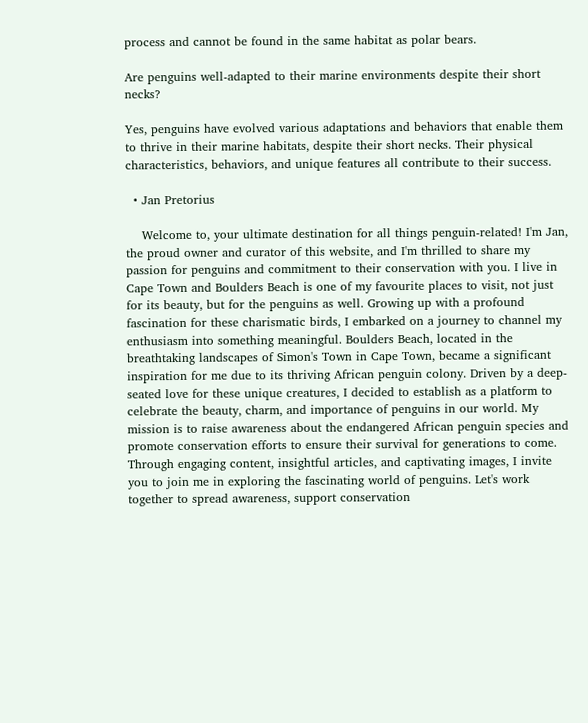process and cannot be found in the same habitat as polar bears.

Are penguins well-adapted to their marine environments despite their short necks?

Yes, penguins have evolved various adaptations and behaviors that enable them to thrive in their marine habitats, despite their short necks. Their physical characteristics, behaviors, and unique features all contribute to their success.

  • Jan Pretorius

    Welcome to, your ultimate destination for all things penguin-related! I'm Jan, the proud owner and curator of this website, and I'm thrilled to share my passion for penguins and commitment to their conservation with you. I live in Cape Town and Boulders Beach is one of my favourite places to visit, not just for its beauty, but for the penguins as well. Growing up with a profound fascination for these charismatic birds, I embarked on a journey to channel my enthusiasm into something meaningful. Boulders Beach, located in the breathtaking landscapes of Simon's Town in Cape Town, became a significant inspiration for me due to its thriving African penguin colony. Driven by a deep-seated love for these unique creatures, I decided to establish as a platform to celebrate the beauty, charm, and importance of penguins in our world. My mission is to raise awareness about the endangered African penguin species and promote conservation efforts to ensure their survival for generations to come. Through engaging content, insightful articles, and captivating images, I invite you to join me in exploring the fascinating world of penguins. Let's work together to spread awareness, support conservation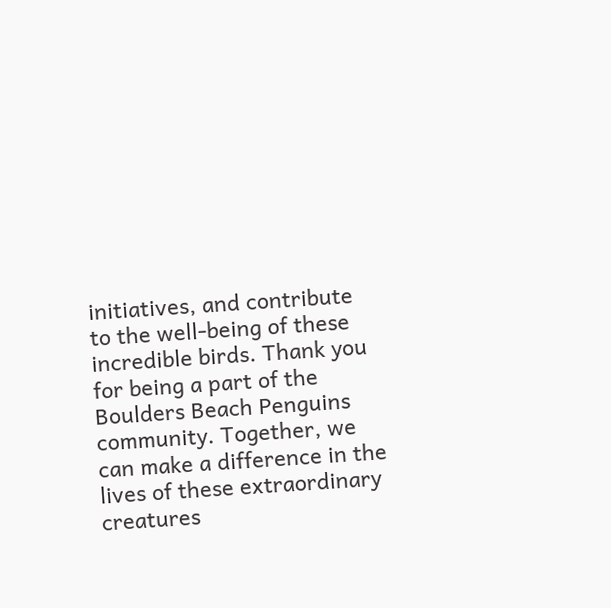initiatives, and contribute to the well-being of these incredible birds. Thank you for being a part of the Boulders Beach Penguins community. Together, we can make a difference in the lives of these extraordinary creatures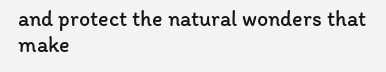and protect the natural wonders that make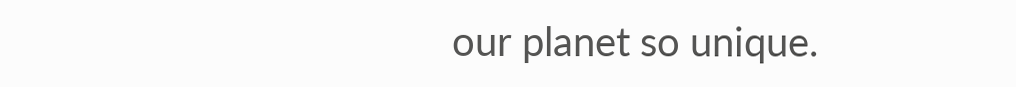our planet so unique.